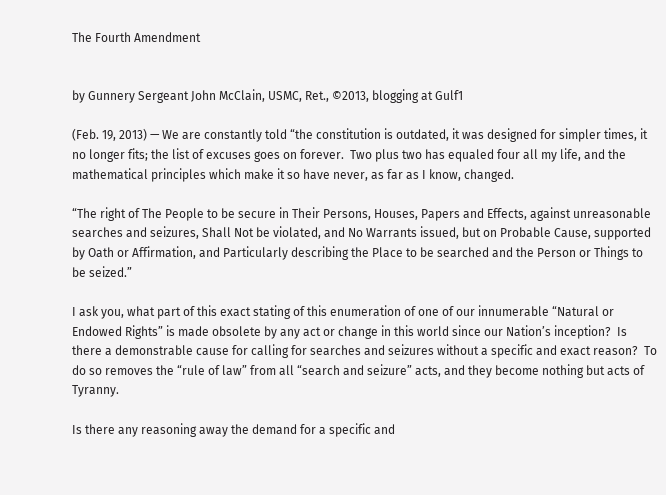The Fourth Amendment


by Gunnery Sergeant John McClain, USMC, Ret., ©2013, blogging at Gulf1

(Feb. 19, 2013) — We are constantly told “the constitution is outdated, it was designed for simpler times, it no longer fits; the list of excuses goes on forever.  Two plus two has equaled four all my life, and the mathematical principles which make it so have never, as far as I know, changed.

“The right of The People to be secure in Their Persons, Houses, Papers and Effects, against unreasonable searches and seizures, Shall Not be violated, and No Warrants issued, but on Probable Cause, supported by Oath or Affirmation, and Particularly describing the Place to be searched and the Person or Things to be seized.”

I ask you, what part of this exact stating of this enumeration of one of our innumerable “Natural or Endowed Rights” is made obsolete by any act or change in this world since our Nation’s inception?  Is there a demonstrable cause for calling for searches and seizures without a specific and exact reason?  To do so removes the “rule of law” from all “search and seizure” acts, and they become nothing but acts of Tyranny.

Is there any reasoning away the demand for a specific and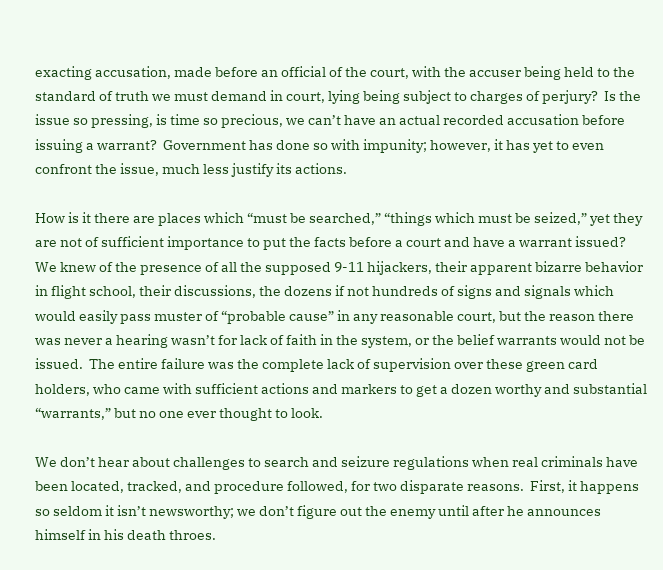exacting accusation, made before an official of the court, with the accuser being held to the standard of truth we must demand in court, lying being subject to charges of perjury?  Is the issue so pressing, is time so precious, we can’t have an actual recorded accusation before issuing a warrant?  Government has done so with impunity; however, it has yet to even confront the issue, much less justify its actions.

How is it there are places which “must be searched,” “things which must be seized,” yet they are not of sufficient importance to put the facts before a court and have a warrant issued?  We knew of the presence of all the supposed 9-11 hijackers, their apparent bizarre behavior in flight school, their discussions, the dozens if not hundreds of signs and signals which would easily pass muster of “probable cause” in any reasonable court, but the reason there was never a hearing wasn’t for lack of faith in the system, or the belief warrants would not be issued.  The entire failure was the complete lack of supervision over these green card holders, who came with sufficient actions and markers to get a dozen worthy and substantial “warrants,” but no one ever thought to look.

We don’t hear about challenges to search and seizure regulations when real criminals have been located, tracked, and procedure followed, for two disparate reasons.  First, it happens so seldom it isn’t newsworthy; we don’t figure out the enemy until after he announces himself in his death throes.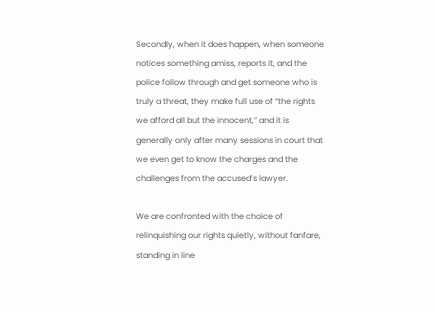Secondly, when it does happen, when someone notices something amiss, reports it, and the police follow through and get someone who is truly a threat, they make full use of “the rights we afford all but the innocent,” and it is generally only after many sessions in court that we even get to know the charges and the challenges from the accused’s lawyer.

We are confronted with the choice of relinquishing our rights quietly, without fanfare, standing in line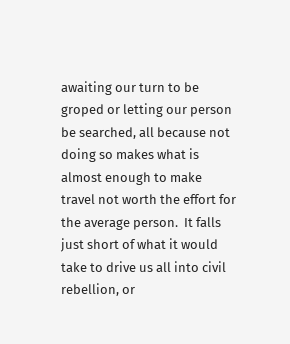awaiting our turn to be groped or letting our person be searched, all because not doing so makes what is almost enough to make travel not worth the effort for the average person.  It falls just short of what it would take to drive us all into civil rebellion, or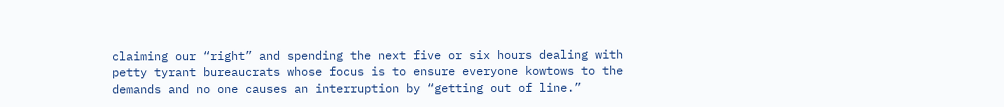claiming our “right” and spending the next five or six hours dealing with petty tyrant bureaucrats whose focus is to ensure everyone kowtows to the demands and no one causes an interruption by “getting out of line.”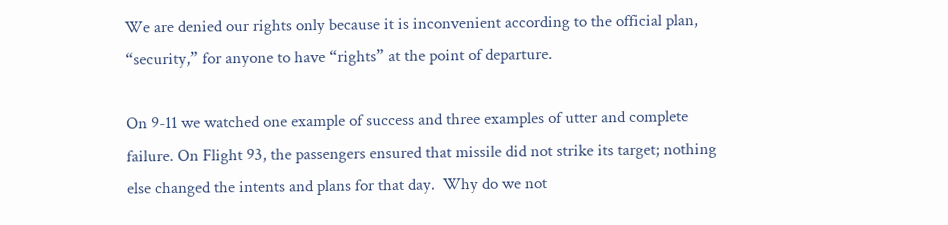We are denied our rights only because it is inconvenient according to the official plan, “security,” for anyone to have “rights” at the point of departure.

On 9-11 we watched one example of success and three examples of utter and complete failure. On Flight 93, the passengers ensured that missile did not strike its target; nothing else changed the intents and plans for that day.  Why do we not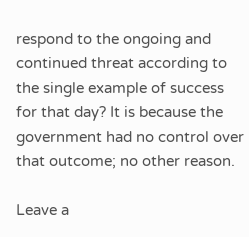respond to the ongoing and continued threat according to the single example of success for that day? It is because the government had no control over that outcome; no other reason.

Leave a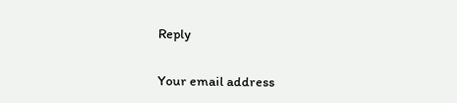Reply

Your email address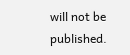will not be published.